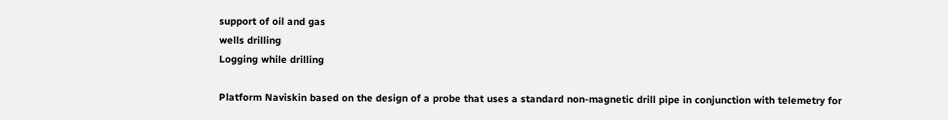support of oil and gas
wells drilling
Logging while drilling

Platform Naviskin based on the design of a probe that uses a standard non-magnetic drill pipe in conjunction with telemetry for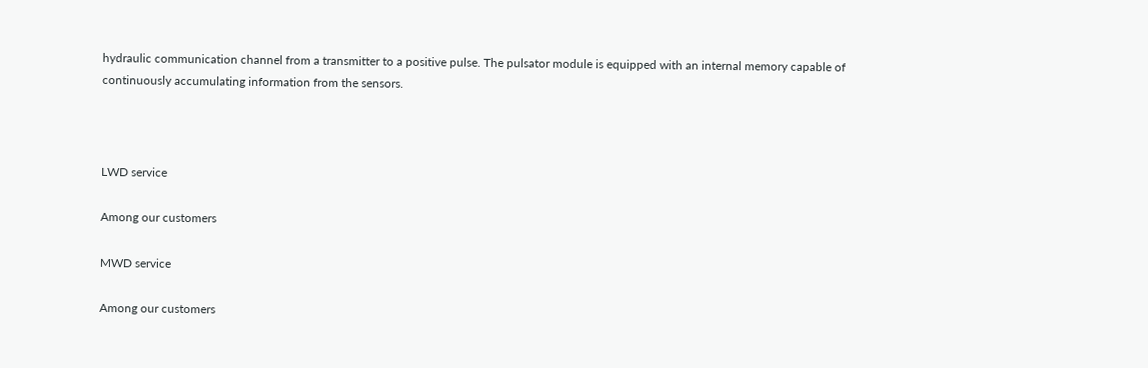hydraulic communication channel from a transmitter to a positive pulse. The pulsator module is equipped with an internal memory capable of continuously accumulating information from the sensors.



LWD service

Among our customers

MWD service

Among our customers